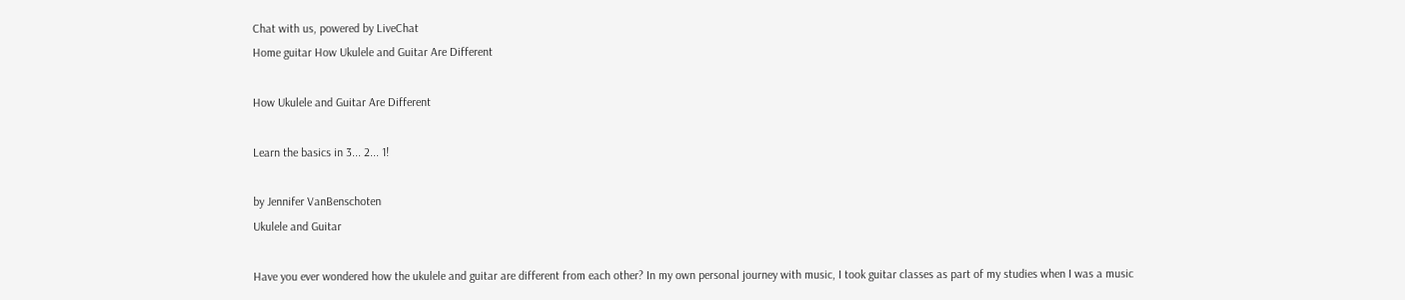Chat with us, powered by LiveChat
Home guitar How Ukulele and Guitar Are Different

How Ukulele and Guitar Are Different

Learn the basics in 3... 2... 1!

by Jennifer VanBenschoten
Ukulele and Guitar

Have you ever wondered how the ukulele and guitar are different from each other? In my own personal journey with music, I took guitar classes as part of my studies when I was a music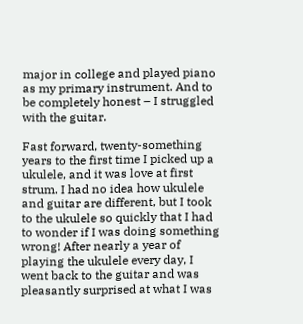major in college and played piano as my primary instrument. And to be completely honest – I struggled with the guitar.

Fast forward, twenty-something years to the first time I picked up a ukulele, and it was love at first strum. I had no idea how ukulele and guitar are different, but I took to the ukulele so quickly that I had to wonder if I was doing something wrong! After nearly a year of playing the ukulele every day, I went back to the guitar and was pleasantly surprised at what I was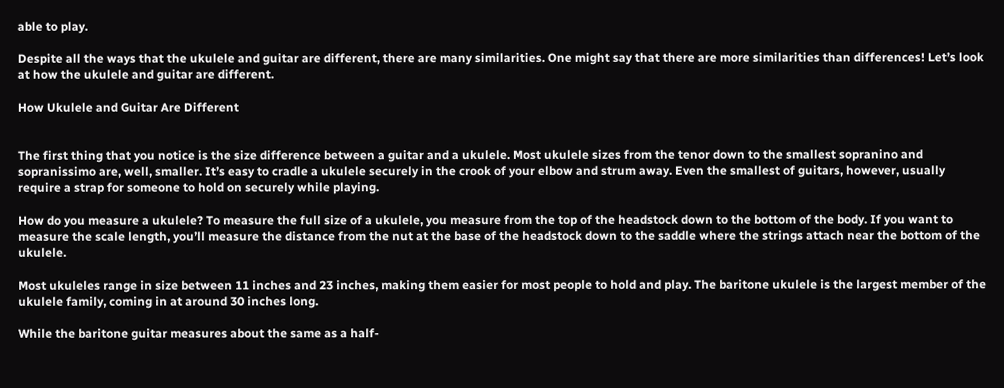able to play.

Despite all the ways that the ukulele and guitar are different, there are many similarities. One might say that there are more similarities than differences! Let’s look at how the ukulele and guitar are different.

How Ukulele and Guitar Are Different


The first thing that you notice is the size difference between a guitar and a ukulele. Most ukulele sizes from the tenor down to the smallest sopranino and sopranissimo are, well, smaller. It’s easy to cradle a ukulele securely in the crook of your elbow and strum away. Even the smallest of guitars, however, usually require a strap for someone to hold on securely while playing.

How do you measure a ukulele? To measure the full size of a ukulele, you measure from the top of the headstock down to the bottom of the body. If you want to measure the scale length, you’ll measure the distance from the nut at the base of the headstock down to the saddle where the strings attach near the bottom of the ukulele.

Most ukuleles range in size between 11 inches and 23 inches, making them easier for most people to hold and play. The baritone ukulele is the largest member of the ukulele family, coming in at around 30 inches long.

While the baritone guitar measures about the same as a half-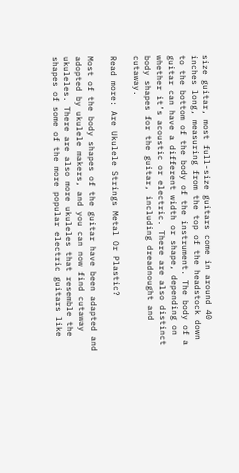size guitar, most full-size guitars come in around 40 inches long, measuring from the top of the headstock down to the bottom of the body of the instrument. The body of a guitar can have a different width or shape, depending on whether it’s acoustic or electric. There are also distinct body shapes for the guitar, including dreadnought and cutaway.

Read more: Are Ukulele Strings Metal Or Plastic?

Most of the body shapes of the guitar have been adapted and adopted by ukulele makers, and you can now find cutaway ukuleles. There are also more ukuleles that resemble the shapes of some of the more popular electric guitars like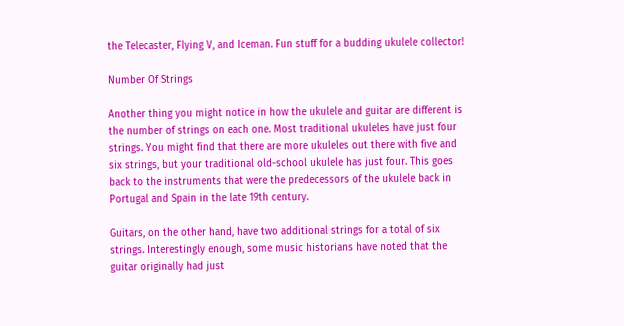the Telecaster, Flying V, and Iceman. Fun stuff for a budding ukulele collector!

Number Of Strings

Another thing you might notice in how the ukulele and guitar are different is the number of strings on each one. Most traditional ukuleles have just four strings. You might find that there are more ukuleles out there with five and six strings, but your traditional old-school ukulele has just four. This goes back to the instruments that were the predecessors of the ukulele back in Portugal and Spain in the late 19th century.

Guitars, on the other hand, have two additional strings for a total of six strings. Interestingly enough, some music historians have noted that the guitar originally had just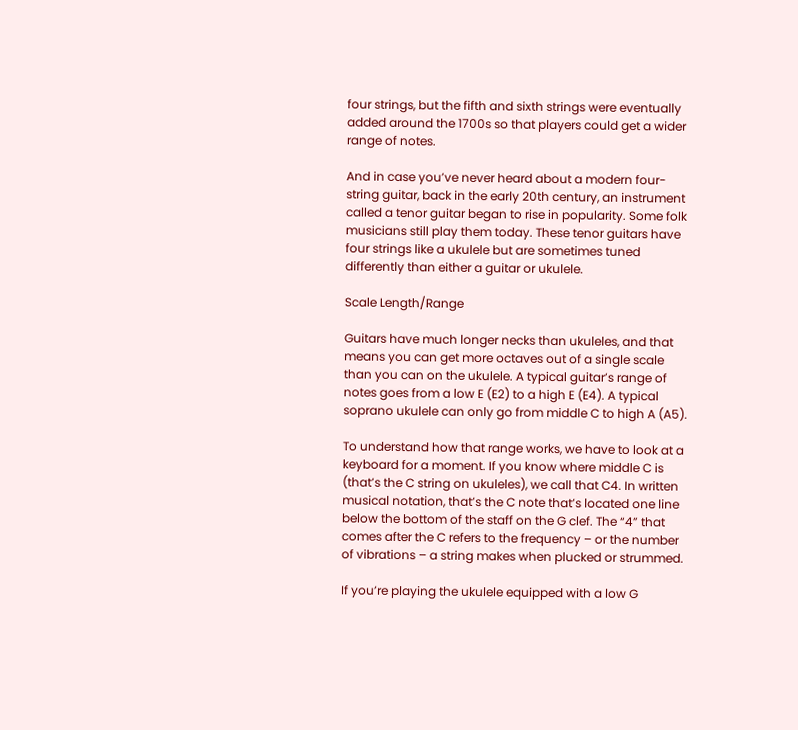four strings, but the fifth and sixth strings were eventually added around the 1700s so that players could get a wider range of notes.

And in case you’ve never heard about a modern four-string guitar, back in the early 20th century, an instrument called a tenor guitar began to rise in popularity. Some folk musicians still play them today. These tenor guitars have four strings like a ukulele but are sometimes tuned differently than either a guitar or ukulele.

Scale Length/Range

Guitars have much longer necks than ukuleles, and that means you can get more octaves out of a single scale than you can on the ukulele. A typical guitar’s range of notes goes from a low E (E2) to a high E (E4). A typical soprano ukulele can only go from middle C to high A (A5).

To understand how that range works, we have to look at a keyboard for a moment. If you know where middle C is (that’s the C string on ukuleles), we call that C4. In written musical notation, that’s the C note that’s located one line below the bottom of the staff on the G clef. The “4” that comes after the C refers to the frequency – or the number of vibrations – a string makes when plucked or strummed.

If you’re playing the ukulele equipped with a low G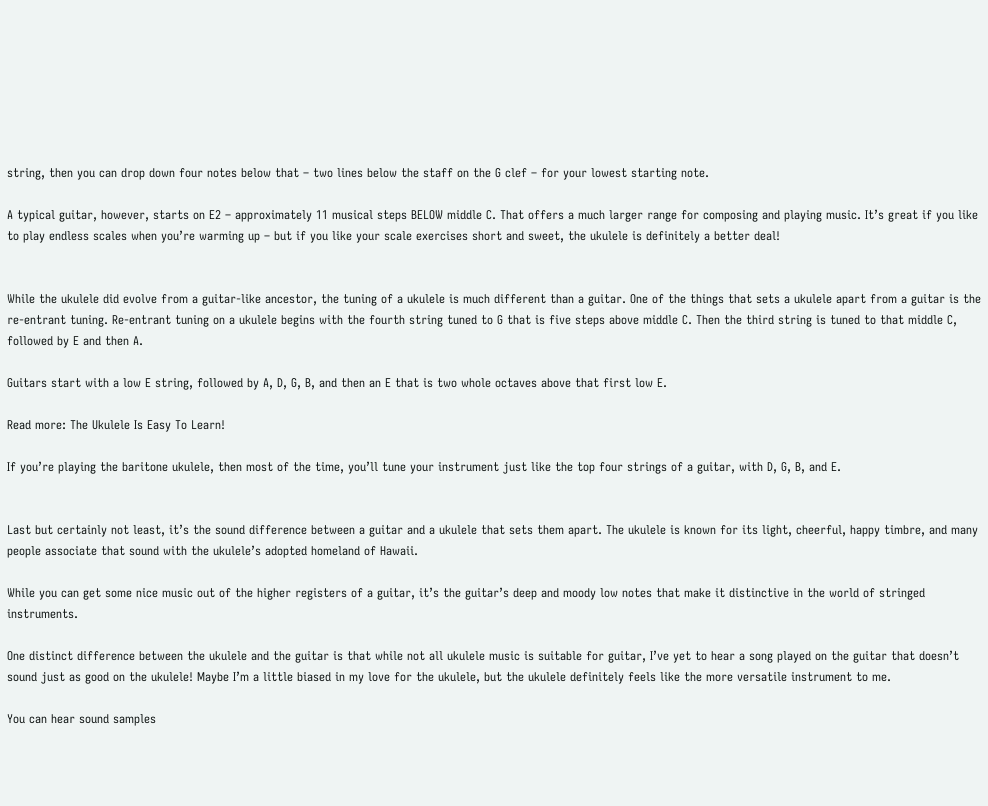string, then you can drop down four notes below that – two lines below the staff on the G clef – for your lowest starting note.

A typical guitar, however, starts on E2 – approximately 11 musical steps BELOW middle C. That offers a much larger range for composing and playing music. It’s great if you like to play endless scales when you’re warming up – but if you like your scale exercises short and sweet, the ukulele is definitely a better deal!


While the ukulele did evolve from a guitar-like ancestor, the tuning of a ukulele is much different than a guitar. One of the things that sets a ukulele apart from a guitar is the re-entrant tuning. Re-entrant tuning on a ukulele begins with the fourth string tuned to G that is five steps above middle C. Then the third string is tuned to that middle C, followed by E and then A.

Guitars start with a low E string, followed by A, D, G, B, and then an E that is two whole octaves above that first low E.

Read more: The Ukulele Is Easy To Learn!

If you’re playing the baritone ukulele, then most of the time, you’ll tune your instrument just like the top four strings of a guitar, with D, G, B, and E.


Last but certainly not least, it’s the sound difference between a guitar and a ukulele that sets them apart. The ukulele is known for its light, cheerful, happy timbre, and many people associate that sound with the ukulele’s adopted homeland of Hawaii.

While you can get some nice music out of the higher registers of a guitar, it’s the guitar’s deep and moody low notes that make it distinctive in the world of stringed instruments.

One distinct difference between the ukulele and the guitar is that while not all ukulele music is suitable for guitar, I’ve yet to hear a song played on the guitar that doesn’t sound just as good on the ukulele! Maybe I’m a little biased in my love for the ukulele, but the ukulele definitely feels like the more versatile instrument to me.

You can hear sound samples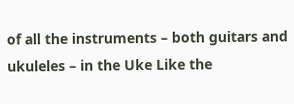of all the instruments – both guitars and ukuleles – in the Uke Like the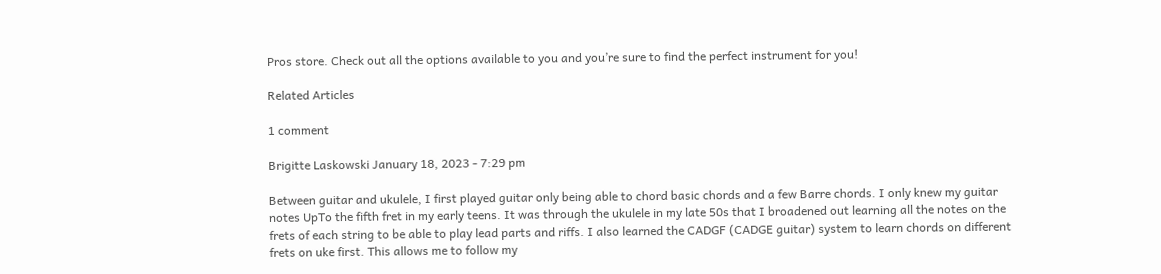Pros store. Check out all the options available to you and you’re sure to find the perfect instrument for you!

Related Articles

1 comment

Brigitte Laskowski January 18, 2023 - 7:29 pm

Between guitar and ukulele, I first played guitar only being able to chord basic chords and a few Barre chords. I only knew my guitar notes UpTo the fifth fret in my early teens. It was through the ukulele in my late 50s that I broadened out learning all the notes on the frets of each string to be able to play lead parts and riffs. I also learned the CADGF (CADGE guitar) system to learn chords on different frets on uke first. This allows me to follow my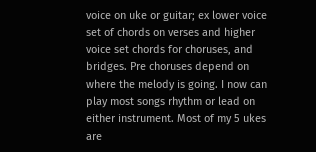voice on uke or guitar; ex lower voice set of chords on verses and higher voice set chords for choruses, and bridges. Pre choruses depend on where the melody is going. I now can play most songs rhythm or lead on either instrument. Most of my 5 ukes are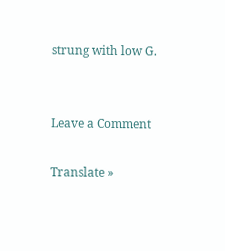strung with low G.


Leave a Comment

Translate »